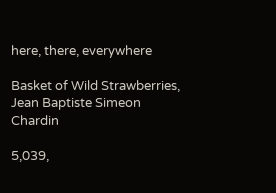here, there, everywhere

Basket of Wild Strawberries, Jean Baptiste Simeon Chardin

5,039,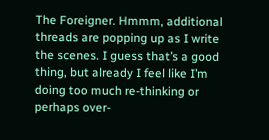The Foreigner. Hmmm, additional threads are popping up as I write the scenes. I guess that’s a good thing, but already I feel like I’m doing too much re-thinking or perhaps over-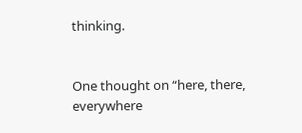thinking.


One thought on “here, there, everywhere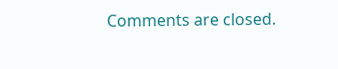Comments are closed.